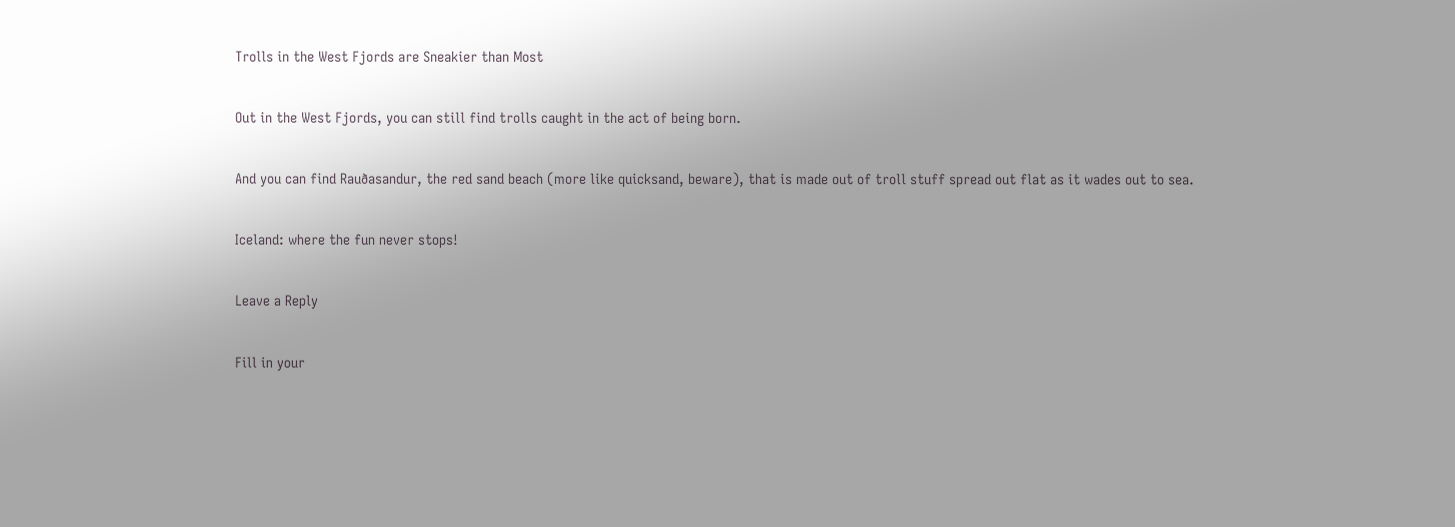Trolls in the West Fjords are Sneakier than Most

Out in the West Fjords, you can still find trolls caught in the act of being born.

And you can find Rauðasandur, the red sand beach (more like quicksand, beware), that is made out of troll stuff spread out flat as it wades out to sea.

Iceland: where the fun never stops!

Leave a Reply

Fill in your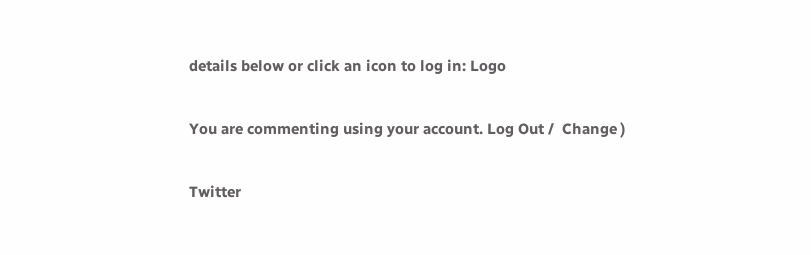details below or click an icon to log in: Logo

You are commenting using your account. Log Out /  Change )

Twitter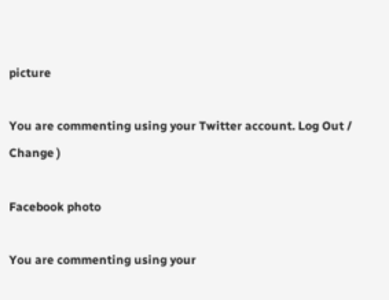picture

You are commenting using your Twitter account. Log Out /  Change )

Facebook photo

You are commenting using your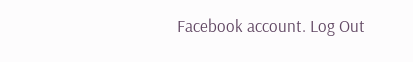Facebook account. Log Out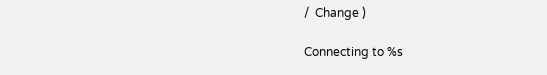/  Change )

Connecting to %s